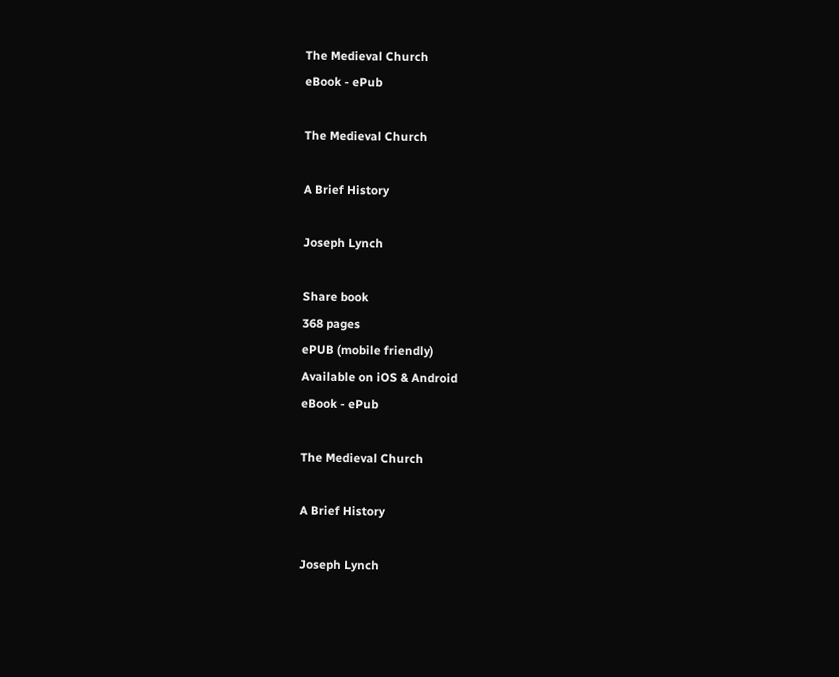The Medieval Church
eBook - ePub

The Medieval Church

A Brief History

Joseph Lynch

Share book
368 pages
ePUB (mobile friendly)
Available on iOS & Android
eBook - ePub

The Medieval Church

A Brief History

Joseph Lynch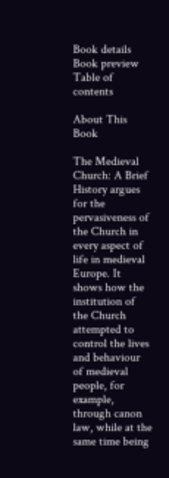Book details
Book preview
Table of contents

About This Book

The Medieval Church: A Brief History argues for the pervasiveness of the Church in every aspect of life in medieval Europe. It shows how the institution of the Church attempted to control the lives and behaviour of medieval people, for example, through canon law, while at the same time being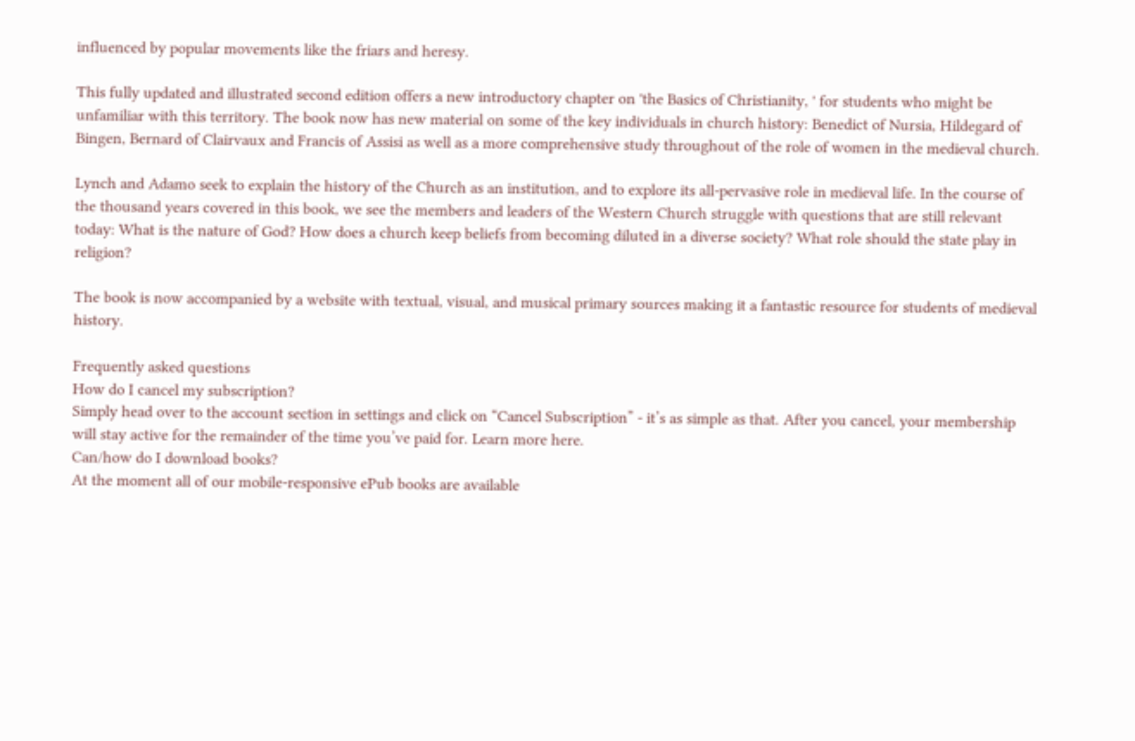influenced by popular movements like the friars and heresy.

This fully updated and illustrated second edition offers a new introductory chapter on 'the Basics of Christianity, ' for students who might be unfamiliar with this territory. The book now has new material on some of the key individuals in church history: Benedict of Nursia, Hildegard of Bingen, Bernard of Clairvaux and Francis of Assisi as well as a more comprehensive study throughout of the role of women in the medieval church.

Lynch and Adamo seek to explain the history of the Church as an institution, and to explore its all-pervasive role in medieval life. In the course of the thousand years covered in this book, we see the members and leaders of the Western Church struggle with questions that are still relevant today: What is the nature of God? How does a church keep beliefs from becoming diluted in a diverse society? What role should the state play in religion?

The book is now accompanied by a website with textual, visual, and musical primary sources making it a fantastic resource for students of medieval history.

Frequently asked questions
How do I cancel my subscription?
Simply head over to the account section in settings and click on “Cancel Subscription” - it’s as simple as that. After you cancel, your membership will stay active for the remainder of the time you’ve paid for. Learn more here.
Can/how do I download books?
At the moment all of our mobile-responsive ePub books are available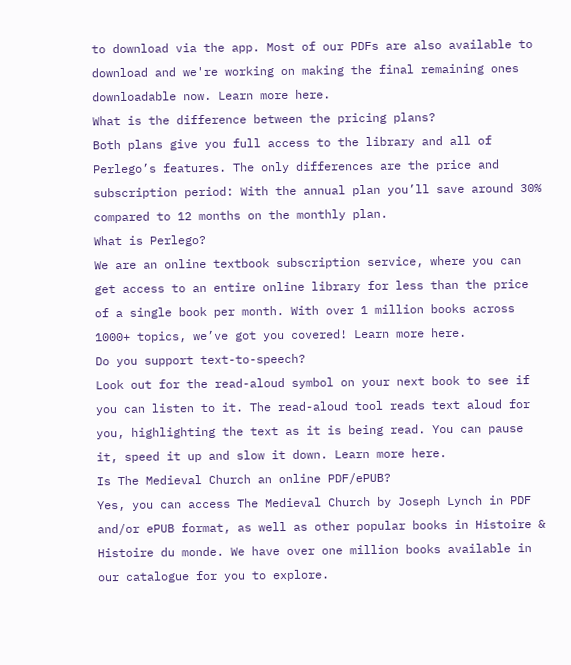to download via the app. Most of our PDFs are also available to download and we're working on making the final remaining ones downloadable now. Learn more here.
What is the difference between the pricing plans?
Both plans give you full access to the library and all of Perlego’s features. The only differences are the price and subscription period: With the annual plan you’ll save around 30% compared to 12 months on the monthly plan.
What is Perlego?
We are an online textbook subscription service, where you can get access to an entire online library for less than the price of a single book per month. With over 1 million books across 1000+ topics, we’ve got you covered! Learn more here.
Do you support text-to-speech?
Look out for the read-aloud symbol on your next book to see if you can listen to it. The read-aloud tool reads text aloud for you, highlighting the text as it is being read. You can pause it, speed it up and slow it down. Learn more here.
Is The Medieval Church an online PDF/ePUB?
Yes, you can access The Medieval Church by Joseph Lynch in PDF and/or ePUB format, as well as other popular books in Histoire & Histoire du monde. We have over one million books available in our catalogue for you to explore.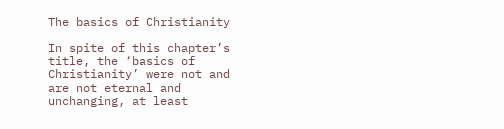The basics of Christianity

In spite of this chapter’s title, the ‘basics of Christianity’ were not and are not eternal and unchanging, at least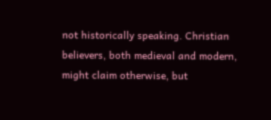not historically speaking. Christian believers, both medieval and modern, might claim otherwise, but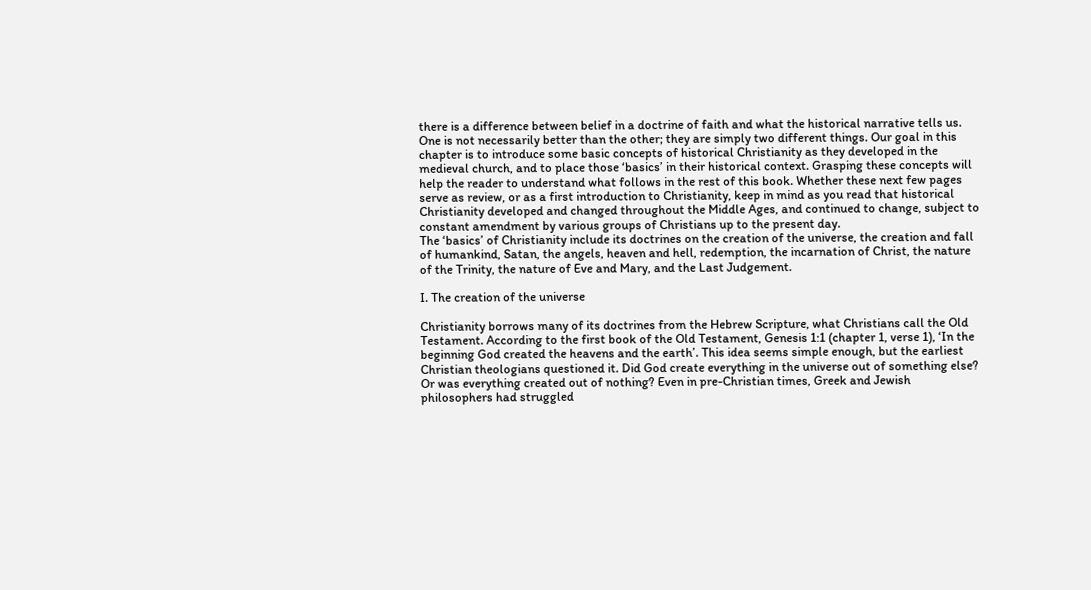there is a difference between belief in a doctrine of faith and what the historical narrative tells us. One is not necessarily better than the other; they are simply two different things. Our goal in this chapter is to introduce some basic concepts of historical Christianity as they developed in the medieval church, and to place those ‘basics’ in their historical context. Grasping these concepts will help the reader to understand what follows in the rest of this book. Whether these next few pages serve as review, or as a first introduction to Christianity, keep in mind as you read that historical Christianity developed and changed throughout the Middle Ages, and continued to change, subject to constant amendment by various groups of Christians up to the present day.
The ‘basics’ of Christianity include its doctrines on the creation of the universe, the creation and fall of humankind, Satan, the angels, heaven and hell, redemption, the incarnation of Christ, the nature of the Trinity, the nature of Eve and Mary, and the Last Judgement.

I. The creation of the universe

Christianity borrows many of its doctrines from the Hebrew Scripture, what Christians call the Old Testament. According to the first book of the Old Testament, Genesis 1:1 (chapter 1, verse 1), ‘In the beginning God created the heavens and the earth’. This idea seems simple enough, but the earliest Christian theologians questioned it. Did God create everything in the universe out of something else? Or was everything created out of nothing? Even in pre-Christian times, Greek and Jewish philosophers had struggled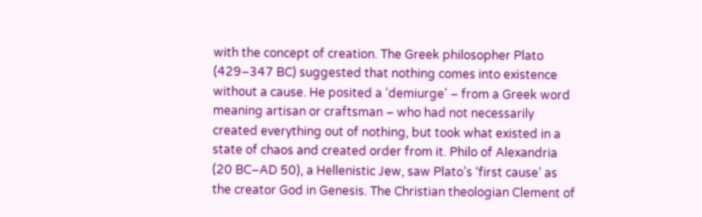with the concept of creation. The Greek philosopher Plato (429–347 BC) suggested that nothing comes into existence without a cause. He posited a ‘demiurge’ – from a Greek word meaning artisan or craftsman – who had not necessarily created everything out of nothing, but took what existed in a state of chaos and created order from it. Philo of Alexandria (20 BC–AD 50), a Hellenistic Jew, saw Plato’s ‘first cause’ as the creator God in Genesis. The Christian theologian Clement of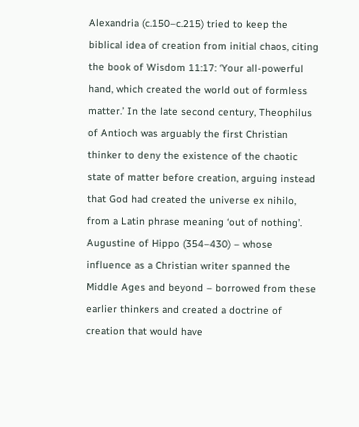Alexandria (c.150–c.215) tried to keep the biblical idea of creation from initial chaos, citing the book of Wisdom 11:17: ‘Your all-powerful hand, which created the world out of formless matter.’ In the late second century, Theophilus of Antioch was arguably the first Christian thinker to deny the existence of the chaotic state of matter before creation, arguing instead that God had created the universe ex nihilo, from a Latin phrase meaning ‘out of nothing’. Augustine of Hippo (354–430) – whose influence as a Christian writer spanned the Middle Ages and beyond – borrowed from these earlier thinkers and created a doctrine of creation that would have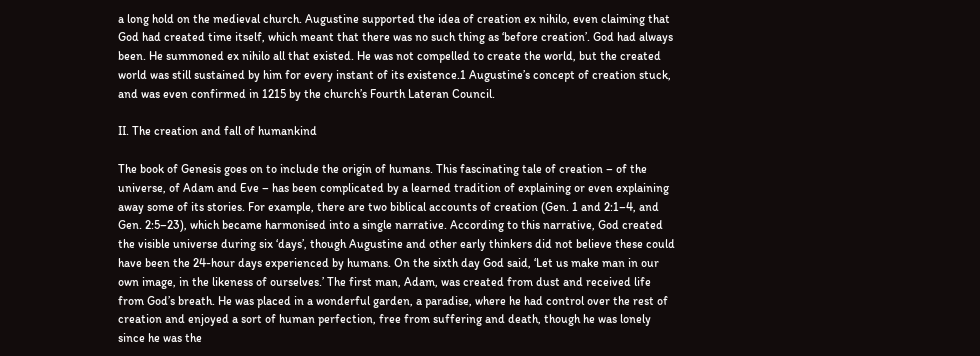a long hold on the medieval church. Augustine supported the idea of creation ex nihilo, even claiming that God had created time itself, which meant that there was no such thing as ‘before creation’. God had always been. He summoned ex nihilo all that existed. He was not compelled to create the world, but the created world was still sustained by him for every instant of its existence.1 Augustine’s concept of creation stuck, and was even confirmed in 1215 by the church’s Fourth Lateran Council.

II. The creation and fall of humankind

The book of Genesis goes on to include the origin of humans. This fascinating tale of creation – of the universe, of Adam and Eve – has been complicated by a learned tradition of explaining or even explaining away some of its stories. For example, there are two biblical accounts of creation (Gen. 1 and 2:1–4, and Gen. 2:5–23), which became harmonised into a single narrative. According to this narrative, God created the visible universe during six ‘days’, though Augustine and other early thinkers did not believe these could have been the 24-hour days experienced by humans. On the sixth day God said, ‘Let us make man in our own image, in the likeness of ourselves.’ The first man, Adam, was created from dust and received life from God’s breath. He was placed in a wonderful garden, a paradise, where he had control over the rest of creation and enjoyed a sort of human perfection, free from suffering and death, though he was lonely since he was the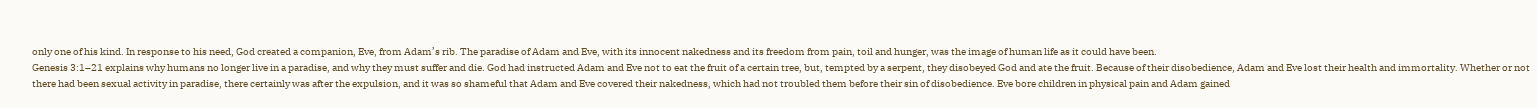only one of his kind. In response to his need, God created a companion, Eve, from Adam’s rib. The paradise of Adam and Eve, with its innocent nakedness and its freedom from pain, toil and hunger, was the image of human life as it could have been.
Genesis 3:1–21 explains why humans no longer live in a paradise, and why they must suffer and die. God had instructed Adam and Eve not to eat the fruit of a certain tree, but, tempted by a serpent, they disobeyed God and ate the fruit. Because of their disobedience, Adam and Eve lost their health and immortality. Whether or not there had been sexual activity in paradise, there certainly was after the expulsion, and it was so shameful that Adam and Eve covered their nakedness, which had not troubled them before their sin of disobedience. Eve bore children in physical pain and Adam gained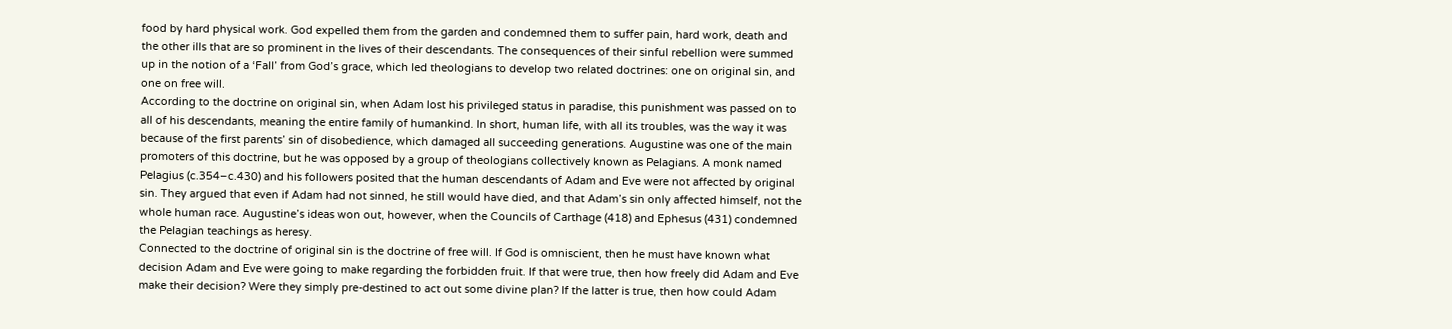food by hard physical work. God expelled them from the garden and condemned them to suffer pain, hard work, death and the other ills that are so prominent in the lives of their descendants. The consequences of their sinful rebellion were summed up in the notion of a ‘Fall’ from God’s grace, which led theologians to develop two related doctrines: one on original sin, and one on free will.
According to the doctrine on original sin, when Adam lost his privileged status in paradise, this punishment was passed on to all of his descendants, meaning the entire family of humankind. In short, human life, with all its troubles, was the way it was because of the first parents’ sin of disobedience, which damaged all succeeding generations. Augustine was one of the main promoters of this doctrine, but he was opposed by a group of theologians collectively known as Pelagians. A monk named Pelagius (c.354–c.430) and his followers posited that the human descendants of Adam and Eve were not affected by original sin. They argued that even if Adam had not sinned, he still would have died, and that Adam’s sin only affected himself, not the whole human race. Augustine’s ideas won out, however, when the Councils of Carthage (418) and Ephesus (431) condemned the Pelagian teachings as heresy.
Connected to the doctrine of original sin is the doctrine of free will. If God is omniscient, then he must have known what decision Adam and Eve were going to make regarding the forbidden fruit. If that were true, then how freely did Adam and Eve make their decision? Were they simply pre-destined to act out some divine plan? If the latter is true, then how could Adam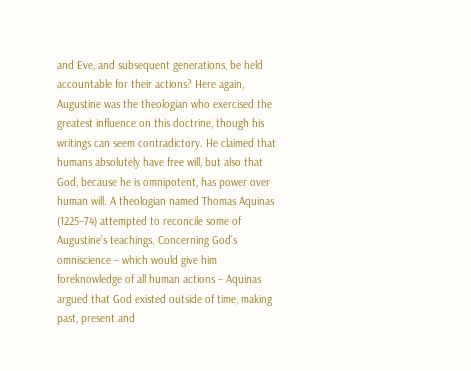and Eve, and subsequent generations, be held accountable for their actions? Here again, Augustine was the theologian who exercised the greatest influence on this doctrine, though his writings can seem contradictory. He claimed that humans absolutely have free will, but also that God, because he is omnipotent, has power over human will. A theologian named Thomas Aquinas (1225–74) attempted to reconcile some of Augustine’s teachings. Concerning God’s omniscience – which would give him foreknowledge of all human actions – Aquinas argued that God existed outside of time, making past, present and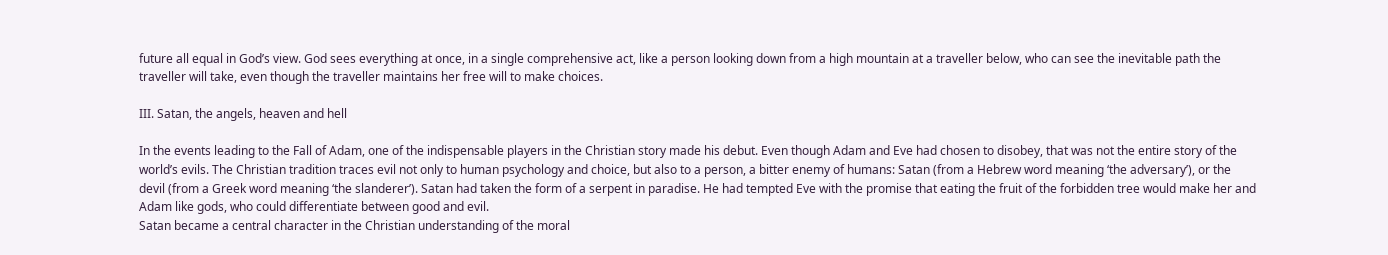future all equal in God’s view. God sees everything at once, in a single comprehensive act, like a person looking down from a high mountain at a traveller below, who can see the inevitable path the traveller will take, even though the traveller maintains her free will to make choices.

III. Satan, the angels, heaven and hell

In the events leading to the Fall of Adam, one of the indispensable players in the Christian story made his debut. Even though Adam and Eve had chosen to disobey, that was not the entire story of the world’s evils. The Christian tradition traces evil not only to human psychology and choice, but also to a person, a bitter enemy of humans: Satan (from a Hebrew word meaning ‘the adversary’), or the devil (from a Greek word meaning ‘the slanderer’). Satan had taken the form of a serpent in paradise. He had tempted Eve with the promise that eating the fruit of the forbidden tree would make her and Adam like gods, who could differentiate between good and evil.
Satan became a central character in the Christian understanding of the moral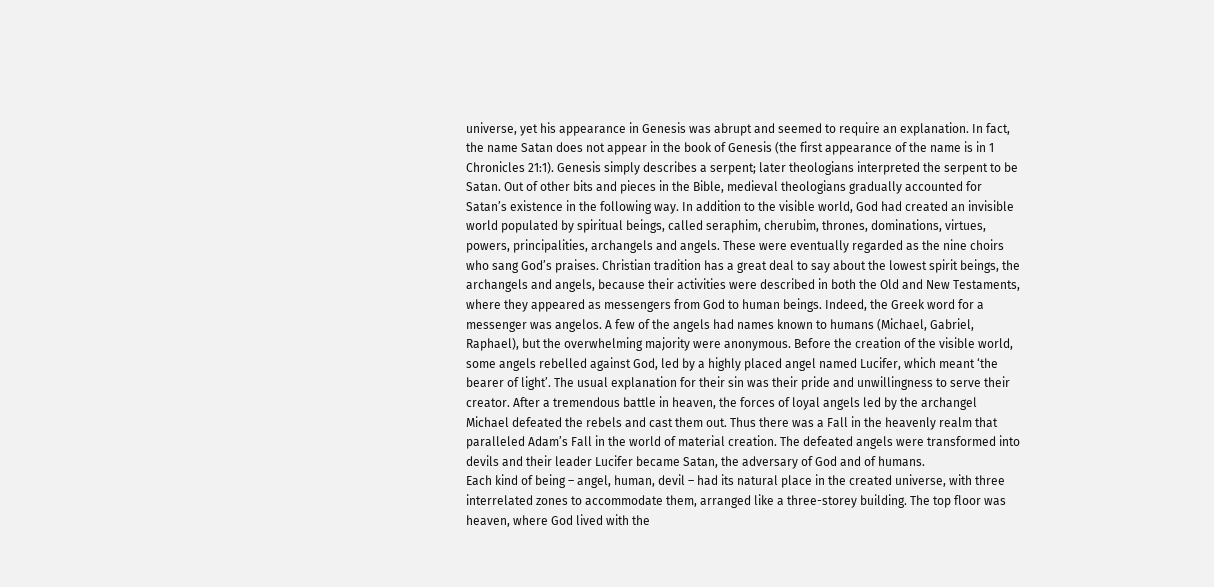universe, yet his appearance in Genesis was abrupt and seemed to require an explanation. In fact, the name Satan does not appear in the book of Genesis (the first appearance of the name is in 1 Chronicles 21:1). Genesis simply describes a serpent; later theologians interpreted the serpent to be Satan. Out of other bits and pieces in the Bible, medieval theologians gradually accounted for Satan’s existence in the following way. In addition to the visible world, God had created an invisible world populated by spiritual beings, called seraphim, cherubim, thrones, dominations, virtues, powers, principalities, archangels and angels. These were eventually regarded as the nine choirs who sang God’s praises. Christian tradition has a great deal to say about the lowest spirit beings, the archangels and angels, because their activities were described in both the Old and New Testaments, where they appeared as messengers from God to human beings. Indeed, the Greek word for a messenger was angelos. A few of the angels had names known to humans (Michael, Gabriel, Raphael), but the overwhelming majority were anonymous. Before the creation of the visible world, some angels rebelled against God, led by a highly placed angel named Lucifer, which meant ‘the bearer of light’. The usual explanation for their sin was their pride and unwillingness to serve their creator. After a tremendous battle in heaven, the forces of loyal angels led by the archangel Michael defeated the rebels and cast them out. Thus there was a Fall in the heavenly realm that paralleled Adam’s Fall in the world of material creation. The defeated angels were transformed into devils and their leader Lucifer became Satan, the adversary of God and of humans.
Each kind of being – angel, human, devil – had its natural place in the created universe, with three interrelated zones to accommodate them, arranged like a three-storey building. The top floor was heaven, where God lived with the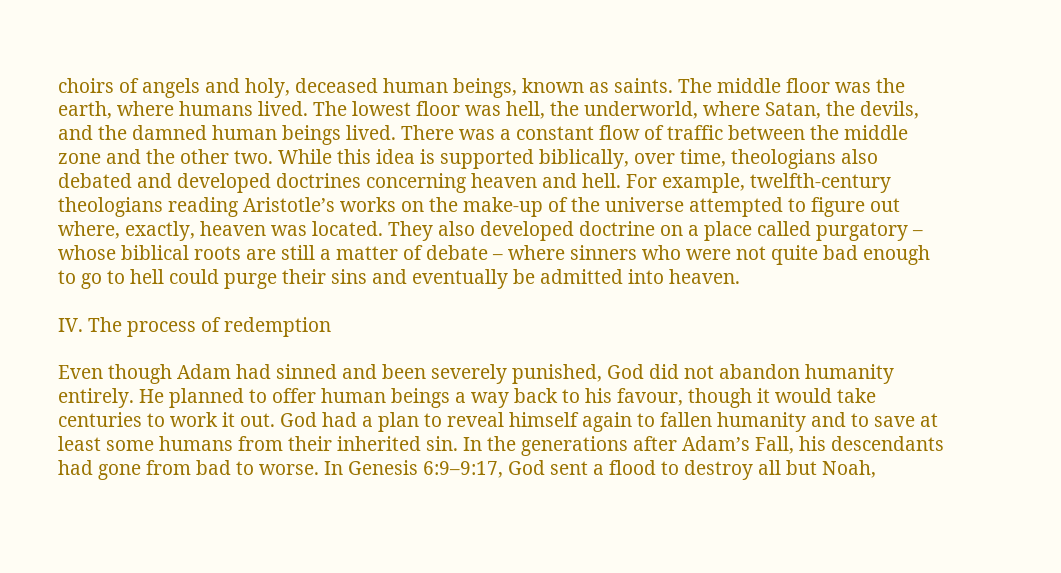choirs of angels and holy, deceased human beings, known as saints. The middle floor was the earth, where humans lived. The lowest floor was hell, the underworld, where Satan, the devils, and the damned human beings lived. There was a constant flow of traffic between the middle zone and the other two. While this idea is supported biblically, over time, theologians also debated and developed doctrines concerning heaven and hell. For example, twelfth-century theologians reading Aristotle’s works on the make-up of the universe attempted to figure out where, exactly, heaven was located. They also developed doctrine on a place called purgatory – whose biblical roots are still a matter of debate – where sinners who were not quite bad enough to go to hell could purge their sins and eventually be admitted into heaven.

IV. The process of redemption

Even though Adam had sinned and been severely punished, God did not abandon humanity entirely. He planned to offer human beings a way back to his favour, though it would take centuries to work it out. God had a plan to reveal himself again to fallen humanity and to save at least some humans from their inherited sin. In the generations after Adam’s Fall, his descendants had gone from bad to worse. In Genesis 6:9–9:17, God sent a flood to destroy all but Noah,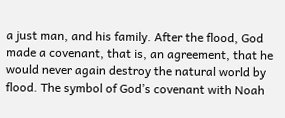a just man, and his family. After the flood, God made a covenant, that is, an agreement, that he would never again destroy the natural world by flood. The symbol of God’s covenant with Noah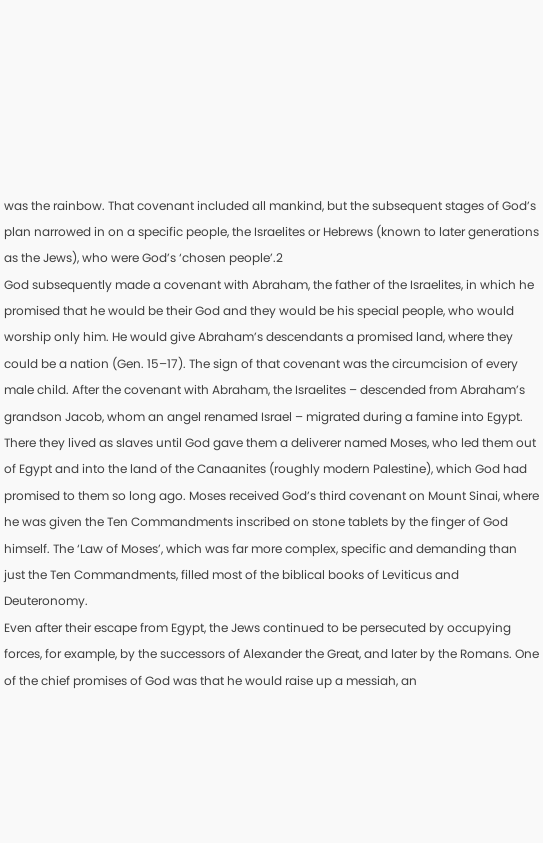was the rainbow. That covenant included all mankind, but the subsequent stages of God’s plan narrowed in on a specific people, the Israelites or Hebrews (known to later generations as the Jews), who were God’s ‘chosen people’.2
God subsequently made a covenant with Abraham, the father of the Israelites, in which he promised that he would be their God and they would be his special people, who would worship only him. He would give Abraham’s descendants a promised land, where they could be a nation (Gen. 15–17). The sign of that covenant was the circumcision of every male child. After the covenant with Abraham, the Israelites – descended from Abraham’s grandson Jacob, whom an angel renamed Israel – migrated during a famine into Egypt. There they lived as slaves until God gave them a deliverer named Moses, who led them out of Egypt and into the land of the Canaanites (roughly modern Palestine), which God had promised to them so long ago. Moses received God’s third covenant on Mount Sinai, where he was given the Ten Commandments inscribed on stone tablets by the finger of God himself. The ‘Law of Moses’, which was far more complex, specific and demanding than just the Ten Commandments, filled most of the biblical books of Leviticus and Deuteronomy.
Even after their escape from Egypt, the Jews continued to be persecuted by occupying forces, for example, by the successors of Alexander the Great, and later by the Romans. One of the chief promises of God was that he would raise up a messiah, an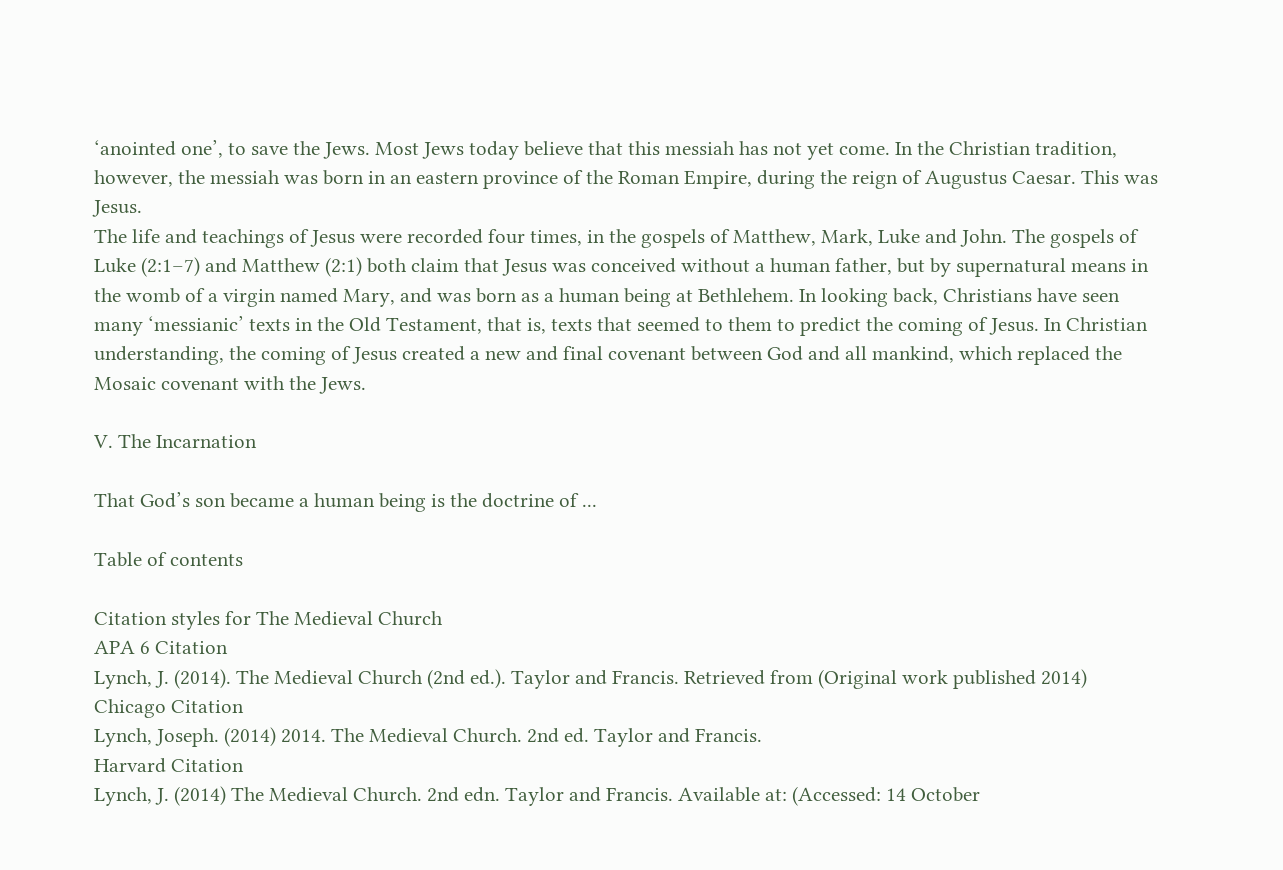‘anointed one’, to save the Jews. Most Jews today believe that this messiah has not yet come. In the Christian tradition, however, the messiah was born in an eastern province of the Roman Empire, during the reign of Augustus Caesar. This was Jesus.
The life and teachings of Jesus were recorded four times, in the gospels of Matthew, Mark, Luke and John. The gospels of Luke (2:1–7) and Matthew (2:1) both claim that Jesus was conceived without a human father, but by supernatural means in the womb of a virgin named Mary, and was born as a human being at Bethlehem. In looking back, Christians have seen many ‘messianic’ texts in the Old Testament, that is, texts that seemed to them to predict the coming of Jesus. In Christian understanding, the coming of Jesus created a new and final covenant between God and all mankind, which replaced the Mosaic covenant with the Jews.

V. The Incarnation

That God’s son became a human being is the doctrine of ...

Table of contents

Citation styles for The Medieval Church
APA 6 Citation
Lynch, J. (2014). The Medieval Church (2nd ed.). Taylor and Francis. Retrieved from (Original work published 2014)
Chicago Citation
Lynch, Joseph. (2014) 2014. The Medieval Church. 2nd ed. Taylor and Francis.
Harvard Citation
Lynch, J. (2014) The Medieval Church. 2nd edn. Taylor and Francis. Available at: (Accessed: 14 October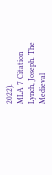2022).
MLA 7 Citation
Lynch, Joseph. The Medieval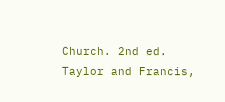Church. 2nd ed. Taylor and Francis,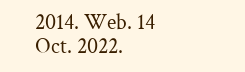2014. Web. 14 Oct. 2022.